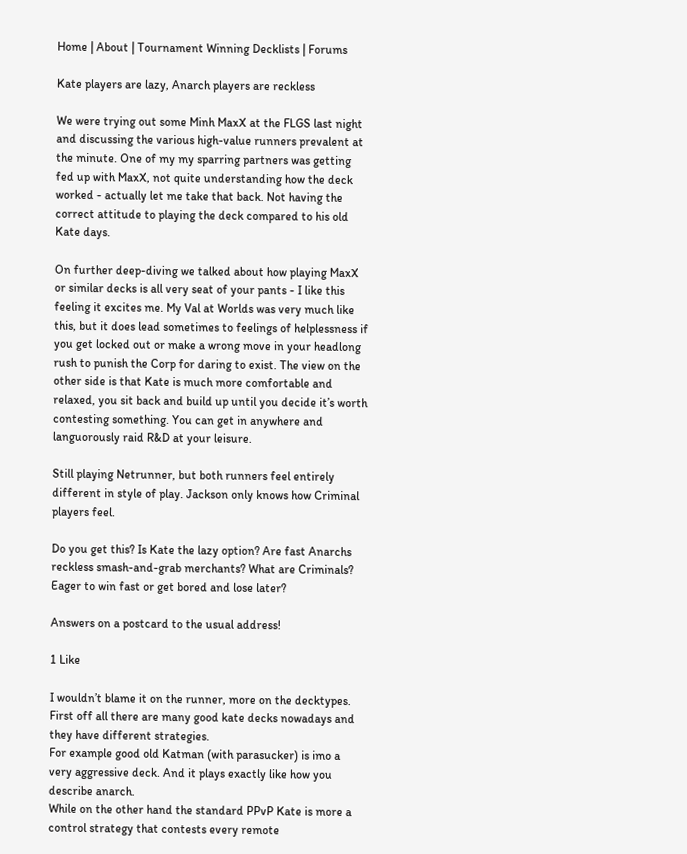Home | About | Tournament Winning Decklists | Forums

Kate players are lazy, Anarch players are reckless

We were trying out some Minh MaxX at the FLGS last night and discussing the various high-value runners prevalent at the minute. One of my my sparring partners was getting fed up with MaxX, not quite understanding how the deck worked - actually let me take that back. Not having the correct attitude to playing the deck compared to his old Kate days.

On further deep-diving we talked about how playing MaxX or similar decks is all very seat of your pants - I like this feeling it excites me. My Val at Worlds was very much like this, but it does lead sometimes to feelings of helplessness if you get locked out or make a wrong move in your headlong rush to punish the Corp for daring to exist. The view on the other side is that Kate is much more comfortable and relaxed, you sit back and build up until you decide it’s worth contesting something. You can get in anywhere and languorously raid R&D at your leisure.

Still playing Netrunner, but both runners feel entirely different in style of play. Jackson only knows how Criminal players feel.

Do you get this? Is Kate the lazy option? Are fast Anarchs reckless smash-and-grab merchants? What are Criminals? Eager to win fast or get bored and lose later?

Answers on a postcard to the usual address!

1 Like

I wouldn’t blame it on the runner, more on the decktypes.
First off all there are many good kate decks nowadays and they have different strategies.
For example good old Katman (with parasucker) is imo a very aggressive deck. And it plays exactly like how you describe anarch.
While on the other hand the standard PPvP Kate is more a control strategy that contests every remote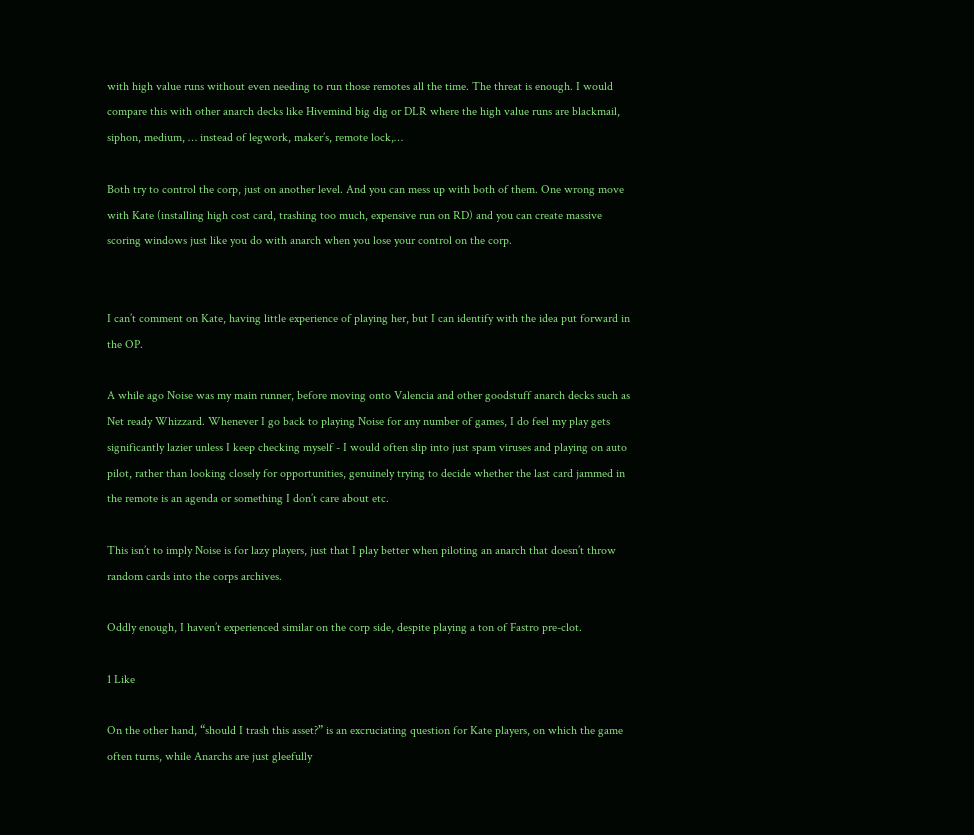with high value runs without even needing to run those remotes all the time. The threat is enough. I would compare this with other anarch decks like Hivemind big dig or DLR where the high value runs are blackmail, siphon, medium, … instead of legwork, maker’s, remote lock,…

Both try to control the corp, just on another level. And you can mess up with both of them. One wrong move with Kate (installing high cost card, trashing too much, expensive run on RD) and you can create massive scoring windows just like you do with anarch when you lose your control on the corp.


I can’t comment on Kate, having little experience of playing her, but I can identify with the idea put forward in the OP.

A while ago Noise was my main runner, before moving onto Valencia and other goodstuff anarch decks such as Net ready Whizzard. Whenever I go back to playing Noise for any number of games, I do feel my play gets significantly lazier unless I keep checking myself - I would often slip into just spam viruses and playing on auto pilot, rather than looking closely for opportunities, genuinely trying to decide whether the last card jammed in the remote is an agenda or something I don’t care about etc.

This isn’t to imply Noise is for lazy players, just that I play better when piloting an anarch that doesn’t throw random cards into the corps archives.

Oddly enough, I haven’t experienced similar on the corp side, despite playing a ton of Fastro pre-clot.

1 Like

On the other hand, “should I trash this asset?” is an excruciating question for Kate players, on which the game often turns, while Anarchs are just gleefully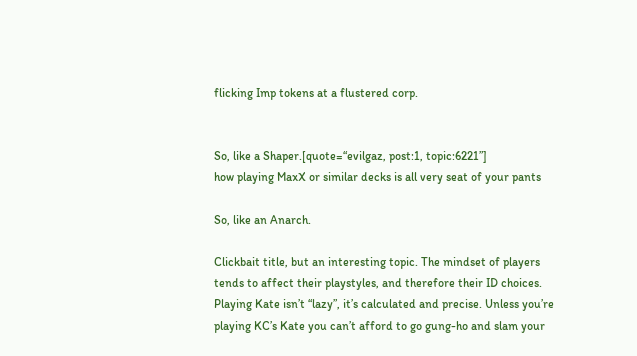flicking Imp tokens at a flustered corp.


So, like a Shaper.[quote=“evilgaz, post:1, topic:6221”]
how playing MaxX or similar decks is all very seat of your pants

So, like an Anarch.

Clickbait title, but an interesting topic. The mindset of players tends to affect their playstyles, and therefore their ID choices. Playing Kate isn’t “lazy”, it’s calculated and precise. Unless you’re playing KC’s Kate you can’t afford to go gung-ho and slam your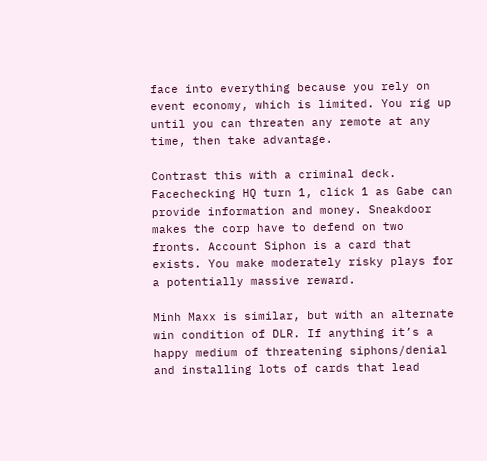face into everything because you rely on event economy, which is limited. You rig up until you can threaten any remote at any time, then take advantage.

Contrast this with a criminal deck. Facechecking HQ turn 1, click 1 as Gabe can provide information and money. Sneakdoor makes the corp have to defend on two fronts. Account Siphon is a card that exists. You make moderately risky plays for a potentially massive reward.

Minh Maxx is similar, but with an alternate win condition of DLR. If anything it’s a happy medium of threatening siphons/denial and installing lots of cards that lead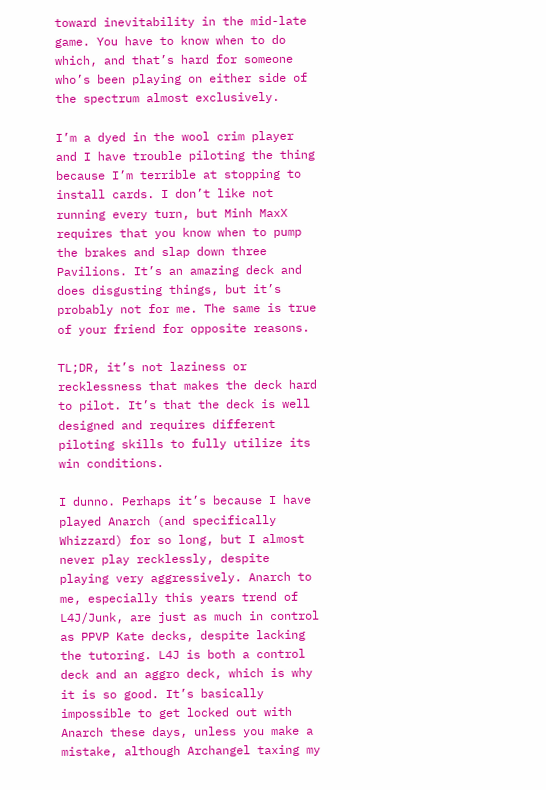toward inevitability in the mid-late game. You have to know when to do which, and that’s hard for someone who’s been playing on either side of the spectrum almost exclusively.

I’m a dyed in the wool crim player and I have trouble piloting the thing because I’m terrible at stopping to install cards. I don’t like not running every turn, but Minh MaxX requires that you know when to pump the brakes and slap down three Pavilions. It’s an amazing deck and does disgusting things, but it’s probably not for me. The same is true of your friend for opposite reasons.

TL;DR, it’s not laziness or recklessness that makes the deck hard to pilot. It’s that the deck is well designed and requires different piloting skills to fully utilize its win conditions.

I dunno. Perhaps it’s because I have played Anarch (and specifically Whizzard) for so long, but I almost never play recklessly, despite playing very aggressively. Anarch to me, especially this years trend of L4J/Junk, are just as much in control as PPVP Kate decks, despite lacking the tutoring. L4J is both a control deck and an aggro deck, which is why it is so good. It’s basically impossible to get locked out with Anarch these days, unless you make a mistake, although Archangel taxing my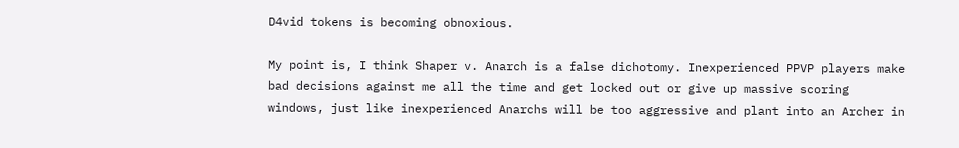D4vid tokens is becoming obnoxious.

My point is, I think Shaper v. Anarch is a false dichotomy. Inexperienced PPVP players make bad decisions against me all the time and get locked out or give up massive scoring windows, just like inexperienced Anarchs will be too aggressive and plant into an Archer in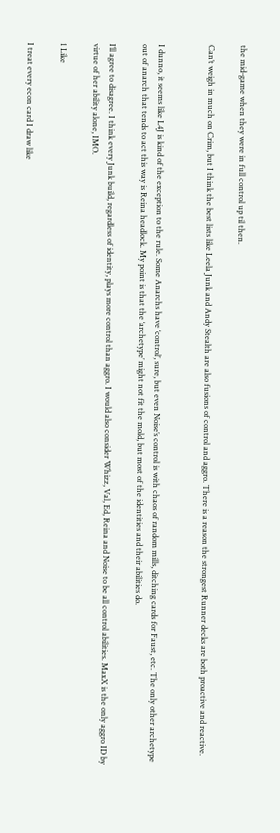the mid-game when they were in full control up til then.

Can’t weigh in much on Crim, but I think the best lists like Leela Junk and Andy Stealth are also fusions of control and aggro. There is a reason the strongest Runner decks are both proactive and reactive.


I dunno, it seems like L4J is kind of the exception to the rule. Some Anarchs have ‘control’, sure, but even Noise’s control is with chaos of random mills, ditching cards for Faust, etc. The only other archetype out of anarch that tends to act this way is Reina headlock. My point is that the ‘archetype’ might not fit the mold, but most of the identities and their abilities do.

I’ll agree to disagree. I think every Junk build, regardless of identity, plays more control than aggro. I would also consider Whizz, Val, Ed, Reina and Noise to be all control abilities. MaxX is the only aggro ID by virtue of her ability alone, IMO.

1 Like

I treat every econ card I draw like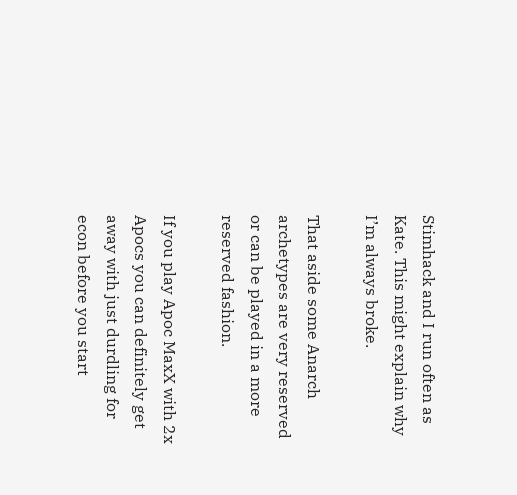Stimhack and I run often as Kate. This might explain why I’m always broke.

That aside some Anarch archetypes are very reserved or can be played in a more reserved fashion.

If you play Apoc MaxX with 2x Apocs you can definitely get away with just durdling for econ before you start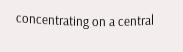concentrating on a central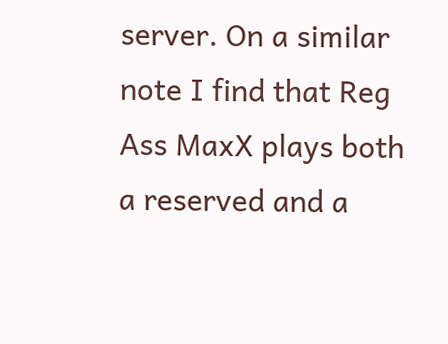server. On a similar note I find that Reg Ass MaxX plays both a reserved and a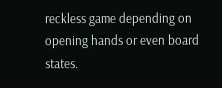reckless game depending on opening hands or even board states.